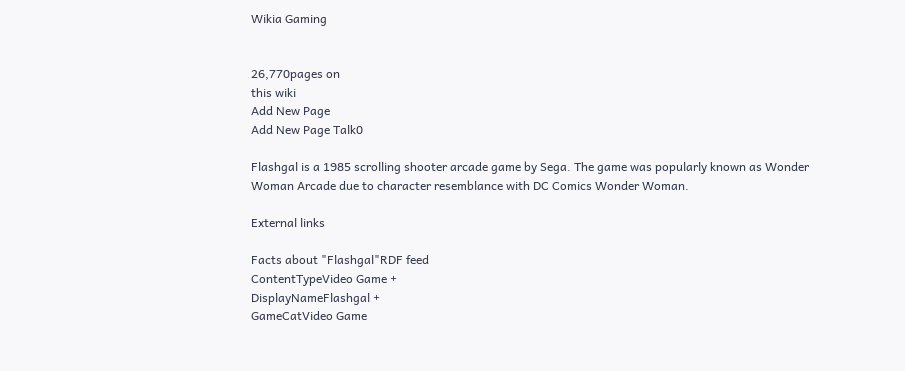Wikia Gaming


26,770pages on
this wiki
Add New Page
Add New Page Talk0

Flashgal is a 1985 scrolling shooter arcade game by Sega. The game was popularly known as Wonder Woman Arcade due to character resemblance with DC Comics Wonder Woman.

External links

Facts about "Flashgal"RDF feed
ContentTypeVideo Game +
DisplayNameFlashgal +
GameCatVideo Game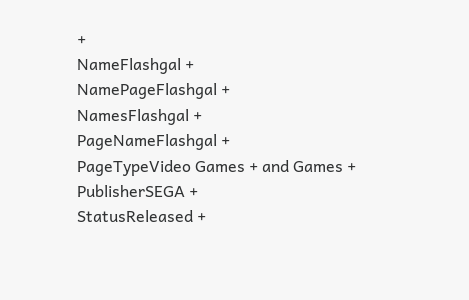+
NameFlashgal +
NamePageFlashgal +
NamesFlashgal +
PageNameFlashgal +
PageTypeVideo Games + and Games +
PublisherSEGA +
StatusReleased +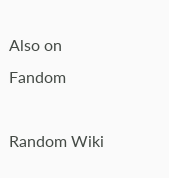Also on Fandom

Random Wiki